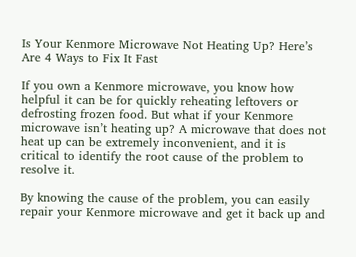Is Your Kenmore Microwave Not Heating Up? Here’s Are 4 Ways to Fix It Fast

If you own a Kenmore microwave, you know how helpful it can be for quickly reheating leftovers or defrosting frozen food. But what if your Kenmore microwave isn’t heating up? A microwave that does not heat up can be extremely inconvenient, and it is critical to identify the root cause of the problem to resolve it.

By knowing the cause of the problem, you can easily repair your Kenmore microwave and get it back up and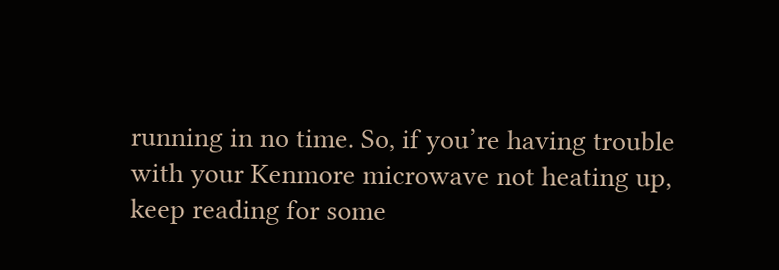running in no time. So, if you’re having trouble with your Kenmore microwave not heating up, keep reading for some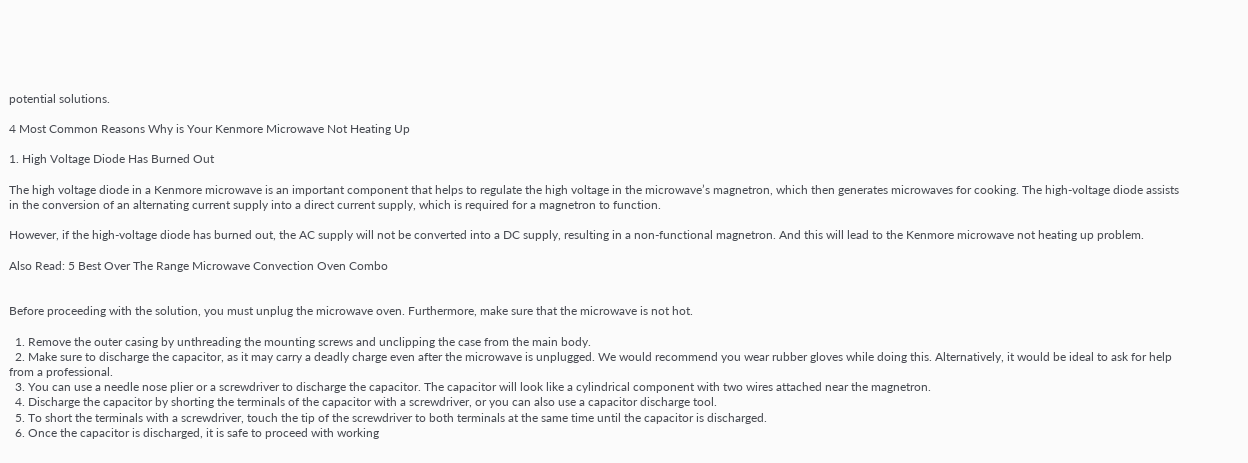potential solutions.

4 Most Common Reasons Why is Your Kenmore Microwave Not Heating Up

1. High Voltage Diode Has Burned Out

The high voltage diode in a Kenmore microwave is an important component that helps to regulate the high voltage in the microwave’s magnetron, which then generates microwaves for cooking. The high-voltage diode assists in the conversion of an alternating current supply into a direct current supply, which is required for a magnetron to function.

However, if the high-voltage diode has burned out, the AC supply will not be converted into a DC supply, resulting in a non-functional magnetron. And this will lead to the Kenmore microwave not heating up problem.

Also Read: 5 Best Over The Range Microwave Convection Oven Combo


Before proceeding with the solution, you must unplug the microwave oven. Furthermore, make sure that the microwave is not hot.

  1. Remove the outer casing by unthreading the mounting screws and unclipping the case from the main body.
  2. Make sure to discharge the capacitor, as it may carry a deadly charge even after the microwave is unplugged. We would recommend you wear rubber gloves while doing this. Alternatively, it would be ideal to ask for help from a professional.
  3. You can use a needle nose plier or a screwdriver to discharge the capacitor. The capacitor will look like a cylindrical component with two wires attached near the magnetron.
  4. Discharge the capacitor by shorting the terminals of the capacitor with a screwdriver, or you can also use a capacitor discharge tool.
  5. To short the terminals with a screwdriver, touch the tip of the screwdriver to both terminals at the same time until the capacitor is discharged.
  6. Once the capacitor is discharged, it is safe to proceed with working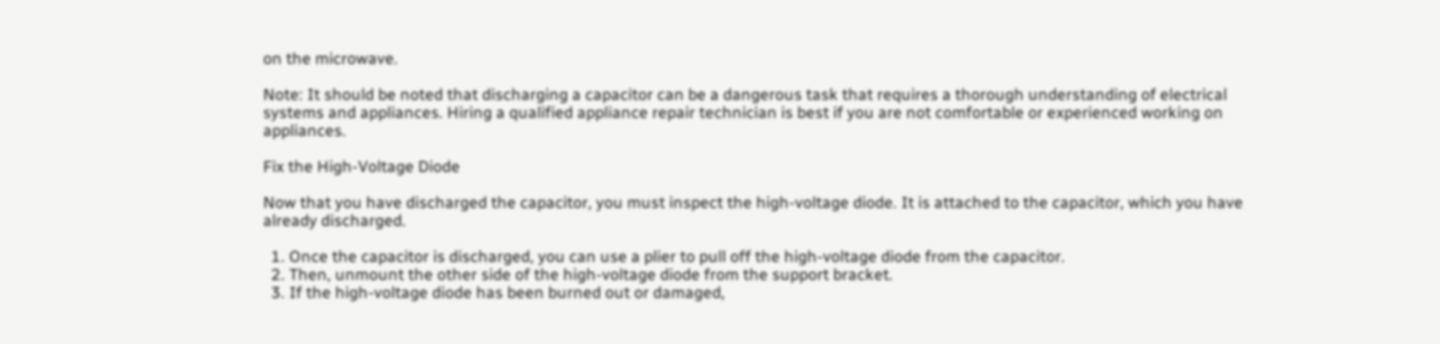on the microwave.

Note: It should be noted that discharging a capacitor can be a dangerous task that requires a thorough understanding of electrical systems and appliances. Hiring a qualified appliance repair technician is best if you are not comfortable or experienced working on appliances.

Fix the High-Voltage Diode

Now that you have discharged the capacitor, you must inspect the high-voltage diode. It is attached to the capacitor, which you have already discharged.

  1. Once the capacitor is discharged, you can use a plier to pull off the high-voltage diode from the capacitor.
  2. Then, unmount the other side of the high-voltage diode from the support bracket.
  3. If the high-voltage diode has been burned out or damaged,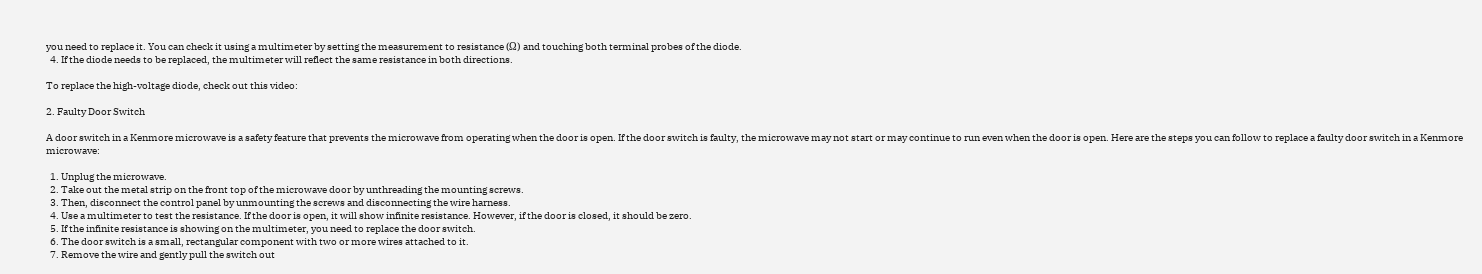you need to replace it. You can check it using a multimeter by setting the measurement to resistance (Ω) and touching both terminal probes of the diode.
  4. If the diode needs to be replaced, the multimeter will reflect the same resistance in both directions.

To replace the high-voltage diode, check out this video:

2. Faulty Door Switch

A door switch in a Kenmore microwave is a safety feature that prevents the microwave from operating when the door is open. If the door switch is faulty, the microwave may not start or may continue to run even when the door is open. Here are the steps you can follow to replace a faulty door switch in a Kenmore microwave:

  1. Unplug the microwave.
  2. Take out the metal strip on the front top of the microwave door by unthreading the mounting screws.
  3. Then, disconnect the control panel by unmounting the screws and disconnecting the wire harness.
  4. Use a multimeter to test the resistance. If the door is open, it will show infinite resistance. However, if the door is closed, it should be zero.
  5. If the infinite resistance is showing on the multimeter, you need to replace the door switch.
  6. The door switch is a small, rectangular component with two or more wires attached to it.
  7. Remove the wire and gently pull the switch out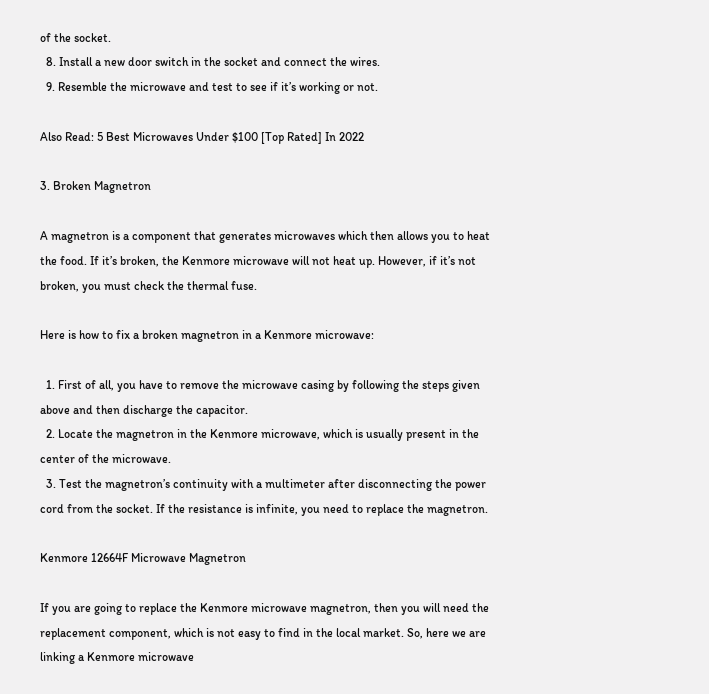of the socket.
  8. Install a new door switch in the socket and connect the wires.
  9. Resemble the microwave and test to see if it’s working or not.

Also Read: 5 Best Microwaves Under $100 [Top Rated] In 2022

3. Broken Magnetron

A magnetron is a component that generates microwaves which then allows you to heat the food. If it’s broken, the Kenmore microwave will not heat up. However, if it’s not broken, you must check the thermal fuse.

Here is how to fix a broken magnetron in a Kenmore microwave:

  1. First of all, you have to remove the microwave casing by following the steps given above and then discharge the capacitor.
  2. Locate the magnetron in the Kenmore microwave, which is usually present in the center of the microwave.
  3. Test the magnetron’s continuity with a multimeter after disconnecting the power cord from the socket. If the resistance is infinite, you need to replace the magnetron.

Kenmore 12664F Microwave Magnetron

If you are going to replace the Kenmore microwave magnetron, then you will need the replacement component, which is not easy to find in the local market. So, here we are linking a Kenmore microwave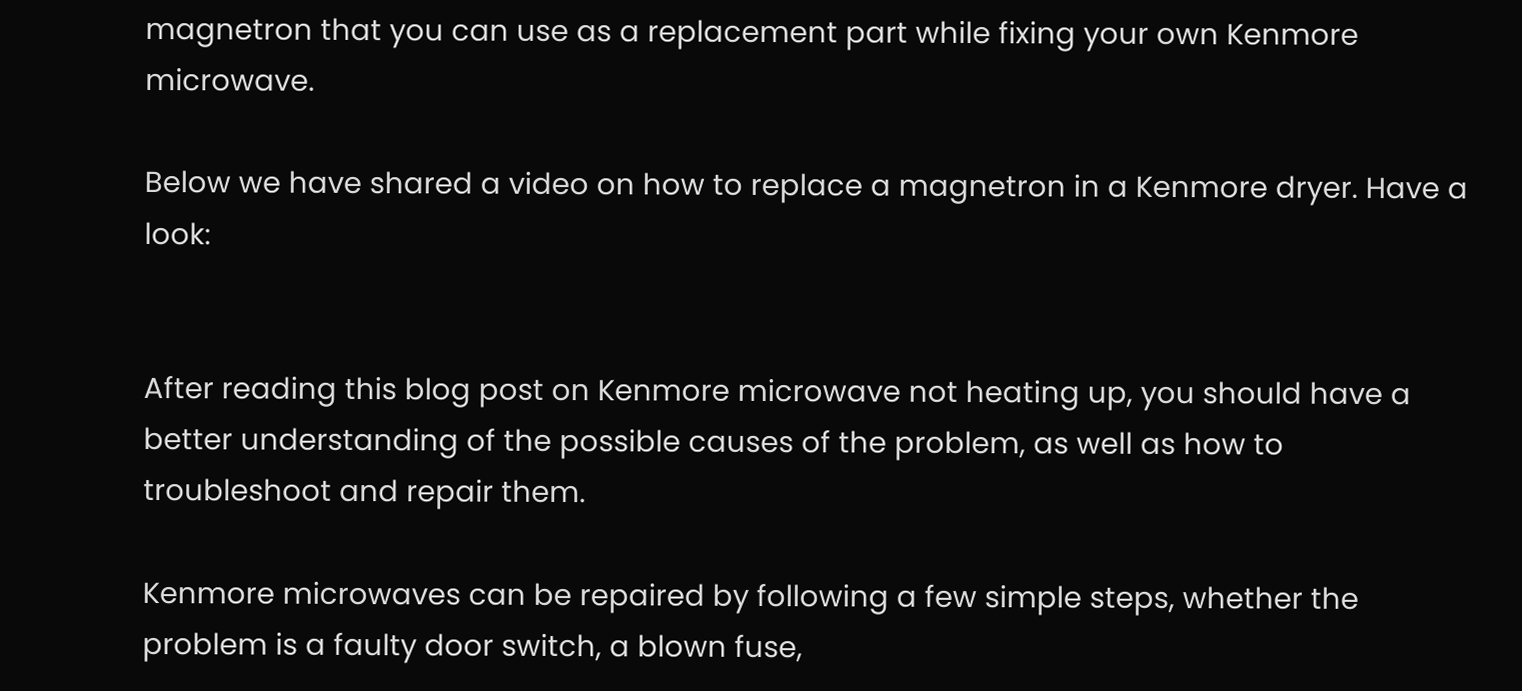magnetron that you can use as a replacement part while fixing your own Kenmore microwave.

Below we have shared a video on how to replace a magnetron in a Kenmore dryer. Have a look:


After reading this blog post on Kenmore microwave not heating up, you should have a better understanding of the possible causes of the problem, as well as how to troubleshoot and repair them.

Kenmore microwaves can be repaired by following a few simple steps, whether the problem is a faulty door switch, a blown fuse,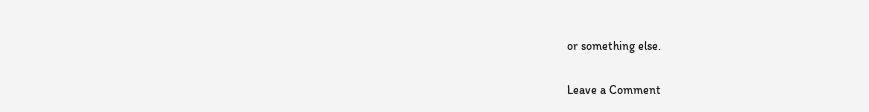or something else.

Leave a Comment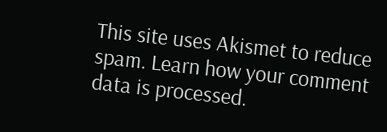This site uses Akismet to reduce spam. Learn how your comment data is processed.